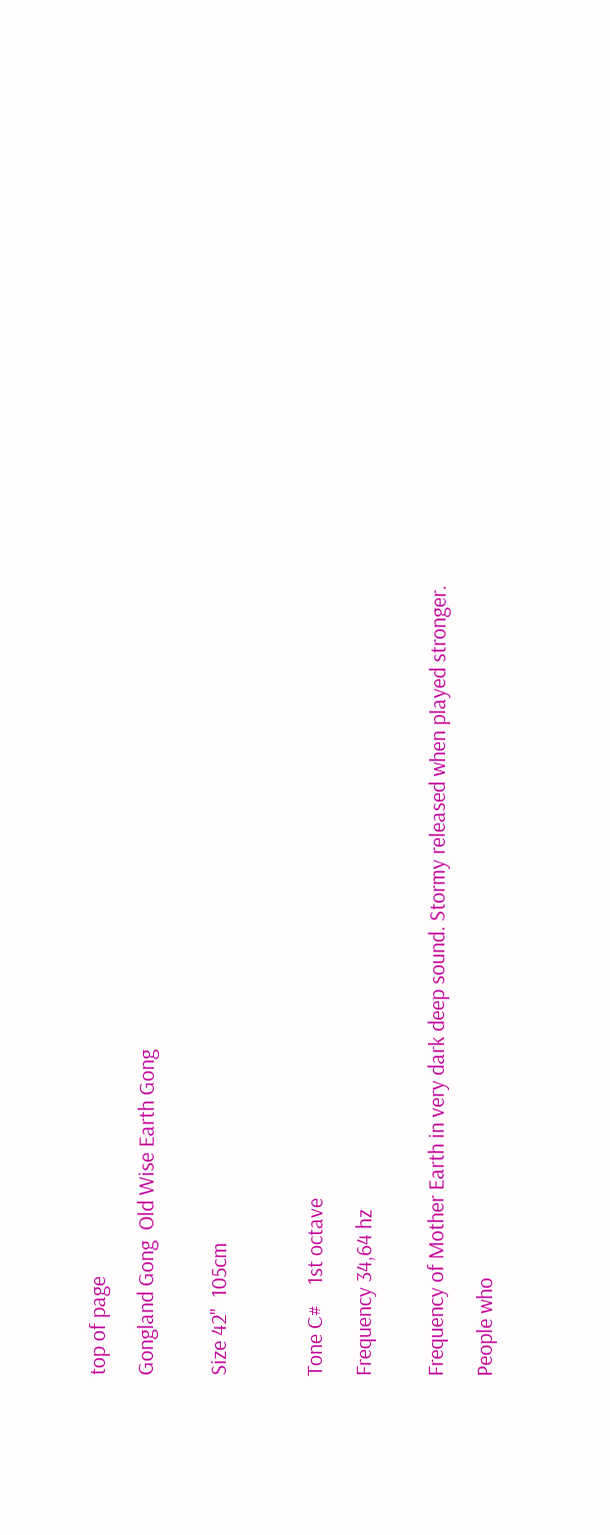top of page

Gongland Gong  Old Wise Earth Gong


Size 42"  105cm



Tone C#    1st octave

Frequency 34,64 hz


Frequency of Mother Earth in very dark deep sound. Stormy released when played stronger.

People who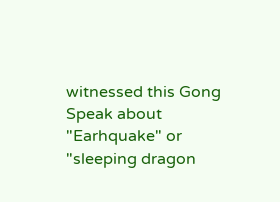witnessed this Gong Speak about "Earhquake" or  "sleeping dragon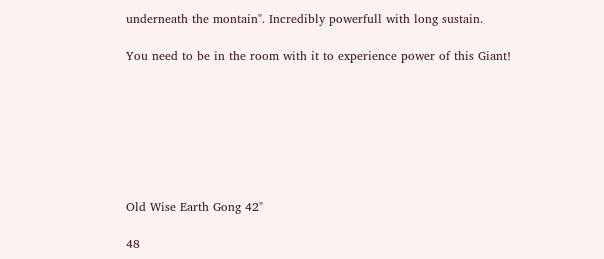underneath the montain". Incredibly powerfull with long sustain.

You need to be in the room with it to experience power of this Giant!







Old Wise Earth Gong 42"

48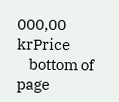000,00 krPrice
    bottom of page